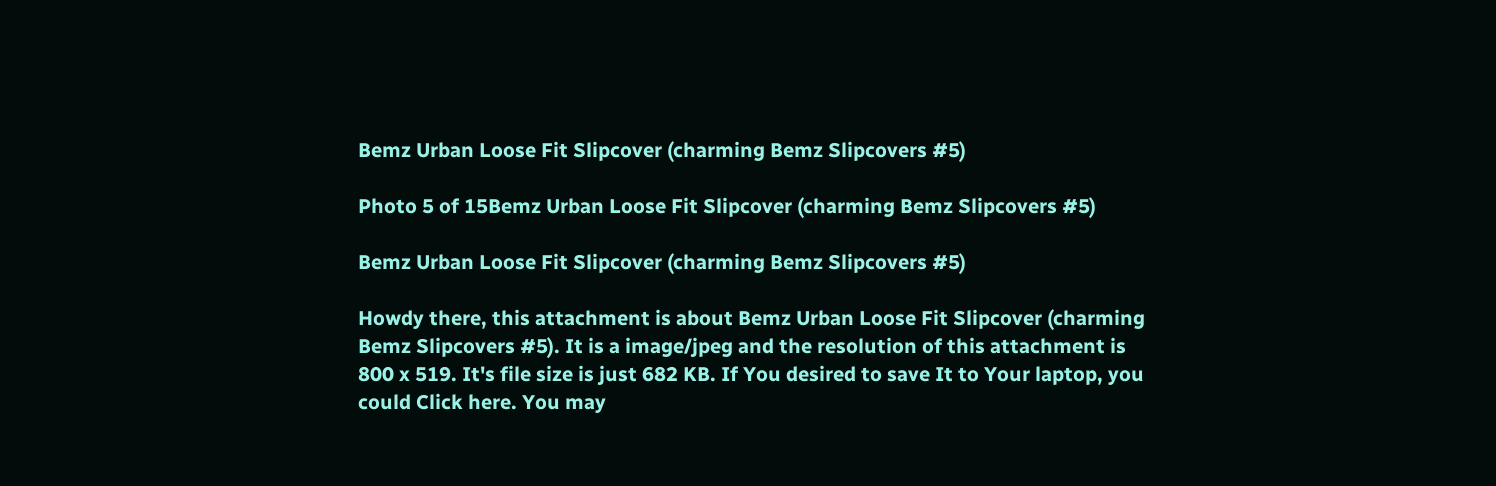Bemz Urban Loose Fit Slipcover (charming Bemz Slipcovers #5)

Photo 5 of 15Bemz Urban Loose Fit Slipcover (charming Bemz Slipcovers #5)

Bemz Urban Loose Fit Slipcover (charming Bemz Slipcovers #5)

Howdy there, this attachment is about Bemz Urban Loose Fit Slipcover (charming Bemz Slipcovers #5). It is a image/jpeg and the resolution of this attachment is 800 x 519. It's file size is just 682 KB. If You desired to save It to Your laptop, you could Click here. You may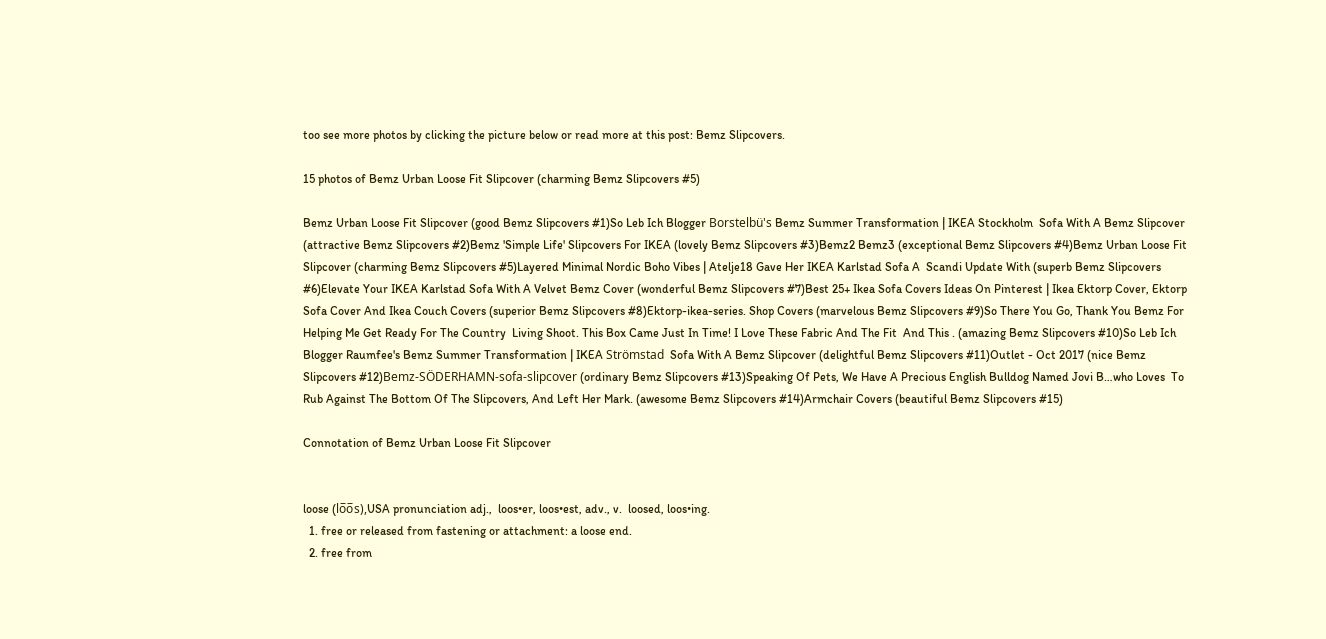too see more photos by clicking the picture below or read more at this post: Bemz Slipcovers.

15 photos of Bemz Urban Loose Fit Slipcover (charming Bemz Slipcovers #5)

Bemz Urban Loose Fit Slipcover (good Bemz Slipcovers #1)So Leb Ich Blogger Borstelbü's Bemz Summer Transformation | IKEA Stockholm  Sofa With A Bemz Slipcover (attractive Bemz Slipcovers #2)Bemz 'Simple Life' Slipcovers For IKEA (lovely Bemz Slipcovers #3)Bemz2 Bemz3 (exceptional Bemz Slipcovers #4)Bemz Urban Loose Fit Slipcover (charming Bemz Slipcovers #5)Layered Minimal Nordic Boho Vibes | Atelje18 Gave Her IKEA Karlstad Sofa A  Scandi Update With (superb Bemz Slipcovers #6)Elevate Your IKEA Karlstad Sofa With A Velvet Bemz Cover (wonderful Bemz Slipcovers #7)Best 25+ Ikea Sofa Covers Ideas On Pinterest | Ikea Ektorp Cover, Ektorp  Sofa Cover And Ikea Couch Covers (superior Bemz Slipcovers #8)Ektorp-ikea-series. Shop Covers (marvelous Bemz Slipcovers #9)So There You Go, Thank You Bemz For Helping Me Get Ready For The Country  Living Shoot. This Box Came Just In Time! I Love These Fabric And The Fit  And This . (amazing Bemz Slipcovers #10)So Leb Ich Blogger Raumfee's Bemz Summer Transformation | IKEA Strömstad  Sofa With A Bemz Slipcover (delightful Bemz Slipcovers #11)Outlet - Oct 2017 (nice Bemz Slipcovers #12)Bemz-SÖDERHAMN-sofa-slipcover (ordinary Bemz Slipcovers #13)Speaking Of Pets, We Have A Precious English Bulldog Named Jovi B…who Loves  To Rub Against The Bottom Of The Slipcovers, And Left Her Mark. (awesome Bemz Slipcovers #14)Armchair Covers (beautiful Bemz Slipcovers #15)

Connotation of Bemz Urban Loose Fit Slipcover


loose (lo̅o̅s),USA pronunciation adj.,  loos•er, loos•est, adv., v.  loosed, loos•ing.
  1. free or released from fastening or attachment: a loose end.
  2. free from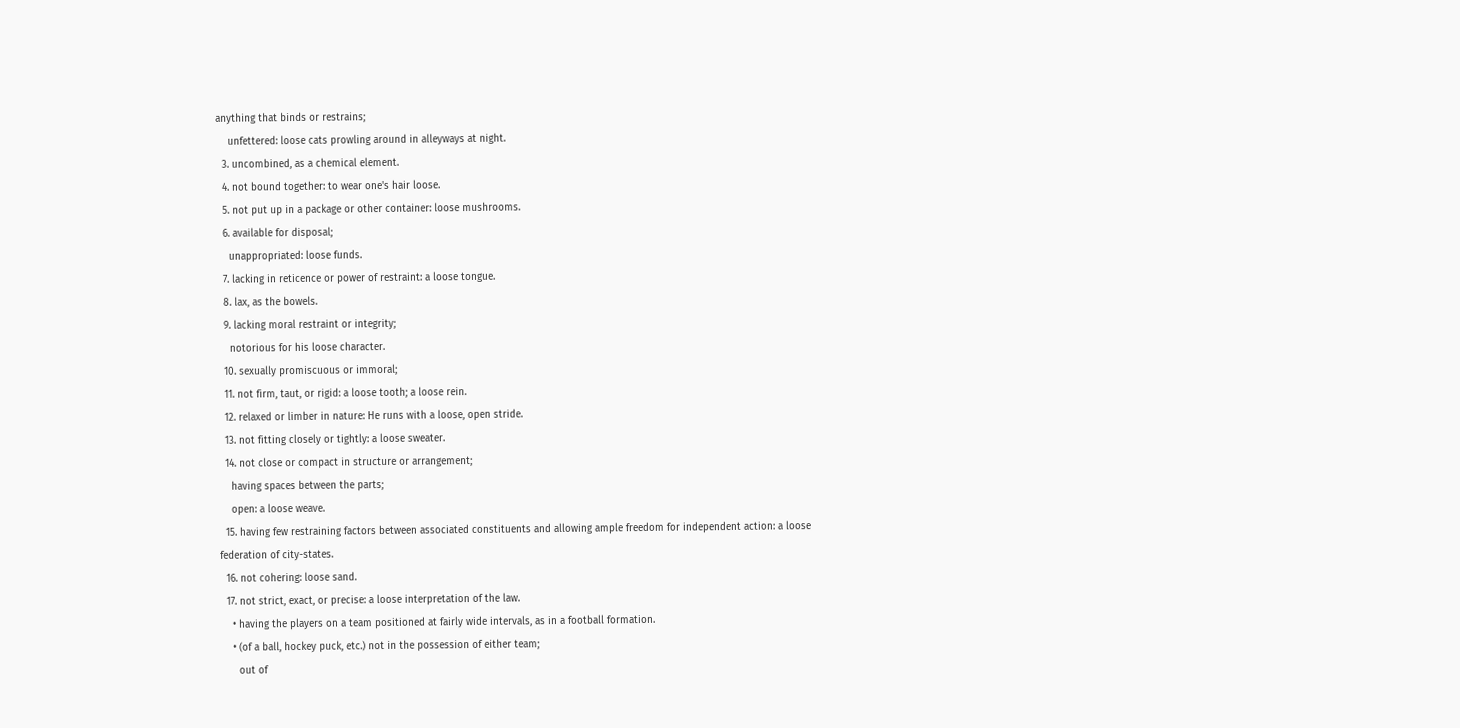anything that binds or restrains;
    unfettered: loose cats prowling around in alleyways at night.
  3. uncombined, as a chemical element.
  4. not bound together: to wear one's hair loose.
  5. not put up in a package or other container: loose mushrooms.
  6. available for disposal;
    unappropriated: loose funds.
  7. lacking in reticence or power of restraint: a loose tongue.
  8. lax, as the bowels.
  9. lacking moral restraint or integrity;
    notorious for his loose character.
  10. sexually promiscuous or immoral;
  11. not firm, taut, or rigid: a loose tooth; a loose rein.
  12. relaxed or limber in nature: He runs with a loose, open stride.
  13. not fitting closely or tightly: a loose sweater.
  14. not close or compact in structure or arrangement;
    having spaces between the parts;
    open: a loose weave.
  15. having few restraining factors between associated constituents and allowing ample freedom for independent action: a loose federation of city-states.
  16. not cohering: loose sand.
  17. not strict, exact, or precise: a loose interpretation of the law.
    • having the players on a team positioned at fairly wide intervals, as in a football formation.
    • (of a ball, hockey puck, etc.) not in the possession of either team;
      out of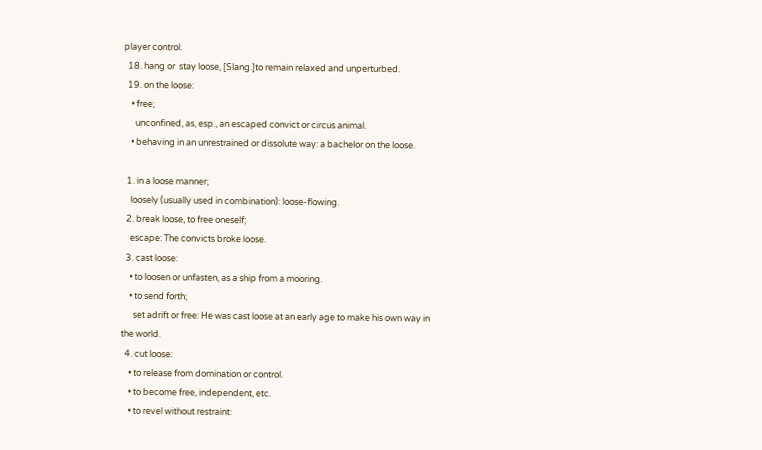player control.
  18. hang or  stay loose, [Slang.]to remain relaxed and unperturbed.
  19. on the loose:
    • free;
      unconfined, as, esp., an escaped convict or circus animal.
    • behaving in an unrestrained or dissolute way: a bachelor on the loose.

  1. in a loose manner;
    loosely (usually used in combination): loose-flowing.
  2. break loose, to free oneself;
    escape: The convicts broke loose.
  3. cast loose:
    • to loosen or unfasten, as a ship from a mooring.
    • to send forth;
      set adrift or free: He was cast loose at an early age to make his own way in the world.
  4. cut loose:
    • to release from domination or control.
    • to become free, independent, etc.
    • to revel without restraint: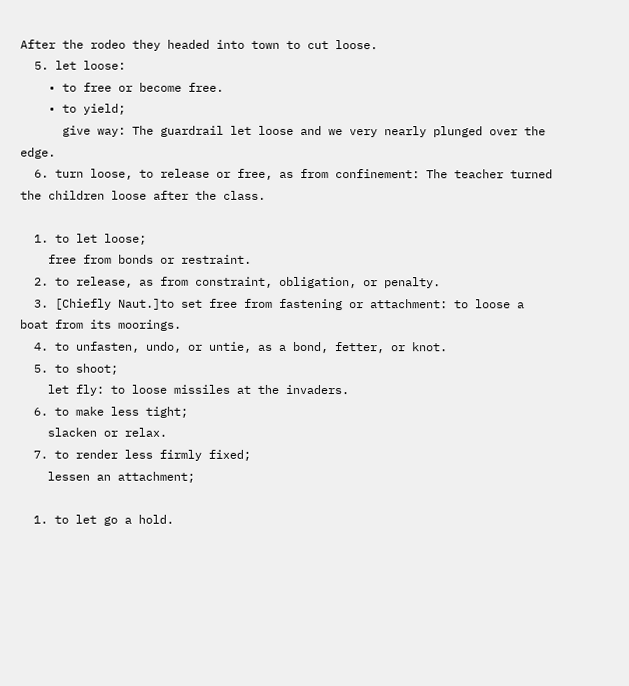After the rodeo they headed into town to cut loose.
  5. let loose:
    • to free or become free.
    • to yield;
      give way: The guardrail let loose and we very nearly plunged over the edge.
  6. turn loose, to release or free, as from confinement: The teacher turned the children loose after the class.

  1. to let loose;
    free from bonds or restraint.
  2. to release, as from constraint, obligation, or penalty.
  3. [Chiefly Naut.]to set free from fastening or attachment: to loose a boat from its moorings.
  4. to unfasten, undo, or untie, as a bond, fetter, or knot.
  5. to shoot;
    let fly: to loose missiles at the invaders.
  6. to make less tight;
    slacken or relax.
  7. to render less firmly fixed;
    lessen an attachment;

  1. to let go a hold.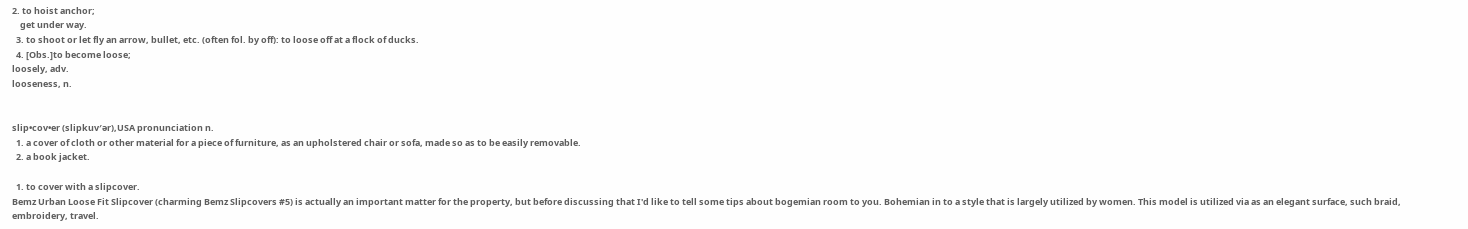2. to hoist anchor;
    get under way.
  3. to shoot or let fly an arrow, bullet, etc. (often fol. by off): to loose off at a flock of ducks.
  4. [Obs.]to become loose;
loosely, adv.
looseness, n.


slip•cov•er (slipkuv′ər),USA pronunciation n.
  1. a cover of cloth or other material for a piece of furniture, as an upholstered chair or sofa, made so as to be easily removable.
  2. a book jacket.

  1. to cover with a slipcover.
Bemz Urban Loose Fit Slipcover (charming Bemz Slipcovers #5) is actually an important matter for the property, but before discussing that I'd like to tell some tips about bogemian room to you. Bohemian in to a style that is largely utilized by women. This model is utilized via as an elegant surface, such braid, embroidery, travel.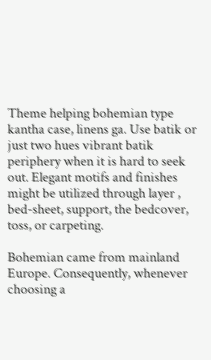Theme helping bohemian type kantha case, linens ga. Use batik or just two hues vibrant batik periphery when it is hard to seek out. Elegant motifs and finishes might be utilized through layer , bed-sheet, support, the bedcover, toss, or carpeting.

Bohemian came from mainland Europe. Consequently, whenever choosing a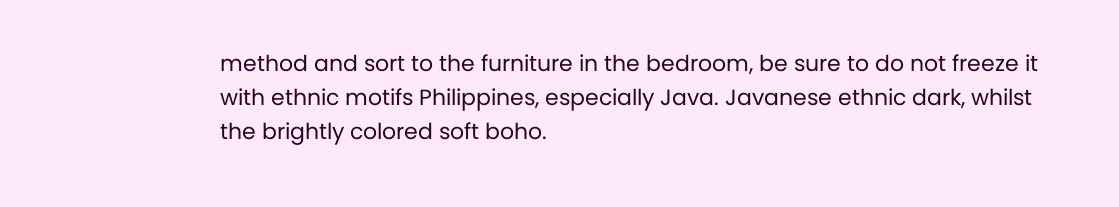method and sort to the furniture in the bedroom, be sure to do not freeze it with ethnic motifs Philippines, especially Java. Javanese ethnic dark, whilst the brightly colored soft boho.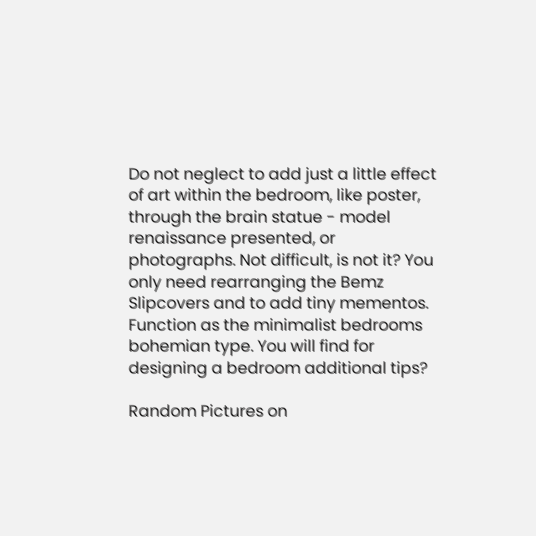Do not neglect to add just a little effect of art within the bedroom, like poster, through the brain statue - model renaissance presented, or photographs. Not difficult, is not it? You only need rearranging the Bemz Slipcovers and to add tiny mementos. Function as the minimalist bedrooms bohemian type. You will find for designing a bedroom additional tips?

Random Pictures on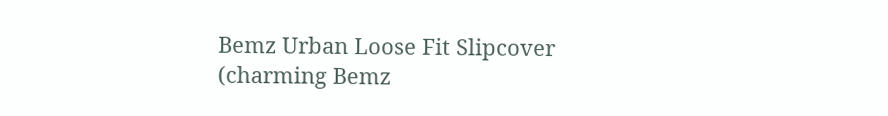Bemz Urban Loose Fit Slipcover (charming Bemz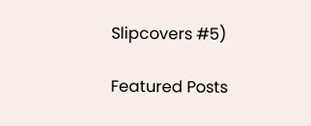Slipcovers #5)

Featured Posts